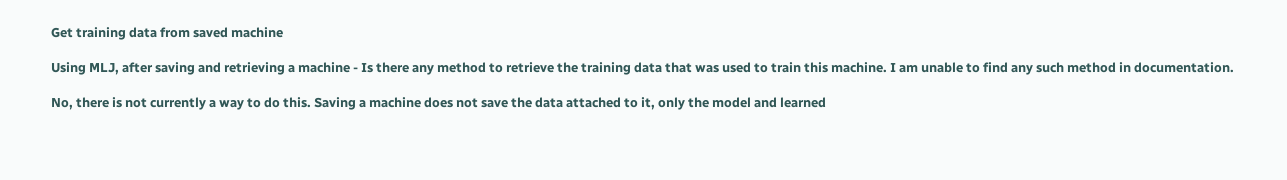Get training data from saved machine

Using MLJ, after saving and retrieving a machine - Is there any method to retrieve the training data that was used to train this machine. I am unable to find any such method in documentation.

No, there is not currently a way to do this. Saving a machine does not save the data attached to it, only the model and learned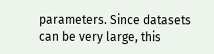parameters. Since datasets can be very large, this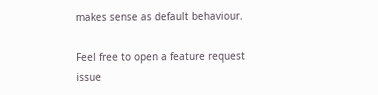makes sense as default behaviour.

Feel free to open a feature request issue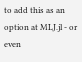to add this as an option at MLJ.jl - or even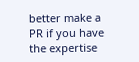better make a PR if you have the expertise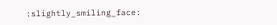:slightly_smiling_face: